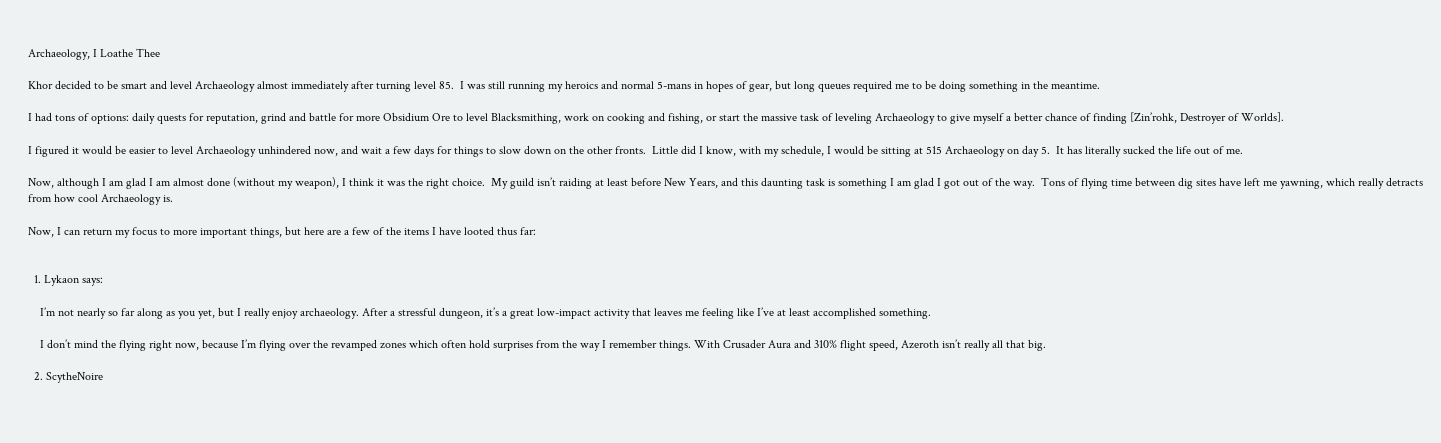Archaeology, I Loathe Thee

Khor decided to be smart and level Archaeology almost immediately after turning level 85.  I was still running my heroics and normal 5-mans in hopes of gear, but long queues required me to be doing something in the meantime.

I had tons of options: daily quests for reputation, grind and battle for more Obsidium Ore to level Blacksmithing, work on cooking and fishing, or start the massive task of leveling Archaeology to give myself a better chance of finding [Zin’rohk, Destroyer of Worlds].

I figured it would be easier to level Archaeology unhindered now, and wait a few days for things to slow down on the other fronts.  Little did I know, with my schedule, I would be sitting at 515 Archaeology on day 5.  It has literally sucked the life out of me.

Now, although I am glad I am almost done (without my weapon), I think it was the right choice.  My guild isn’t raiding at least before New Years, and this daunting task is something I am glad I got out of the way.  Tons of flying time between dig sites have left me yawning, which really detracts from how cool Archaeology is.

Now, I can return my focus to more important things, but here are a few of the items I have looted thus far:


  1. Lykaon says:

    I’m not nearly so far along as you yet, but I really enjoy archaeology. After a stressful dungeon, it’s a great low-impact activity that leaves me feeling like I’ve at least accomplished something.

    I don’t mind the flying right now, because I’m flying over the revamped zones which often hold surprises from the way I remember things. With Crusader Aura and 310% flight speed, Azeroth isn’t really all that big.

  2. ScytheNoire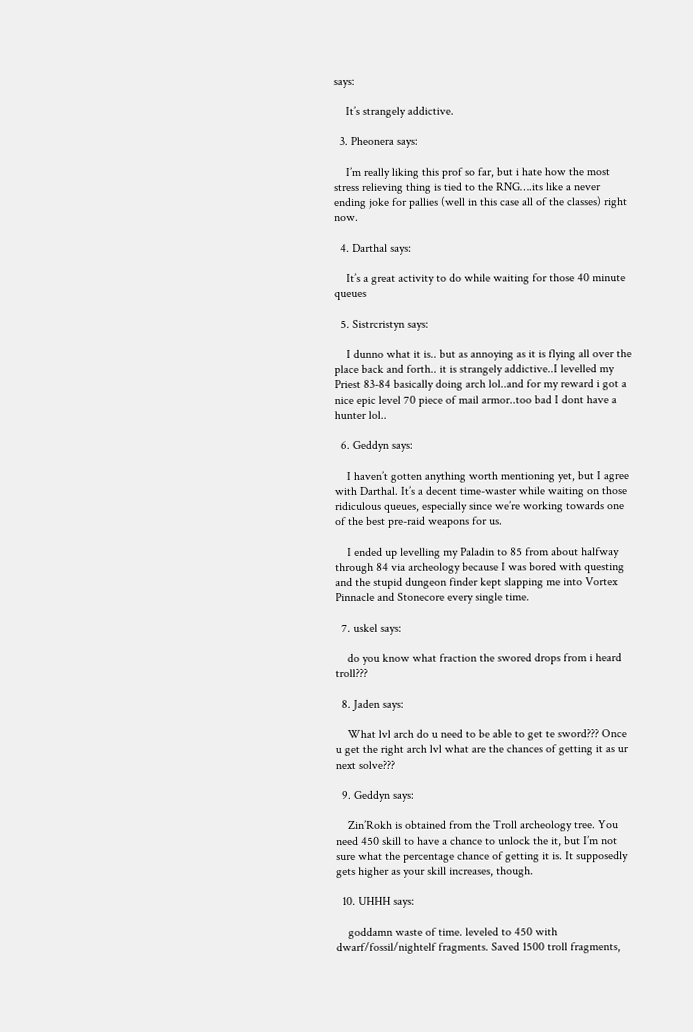says:

    It’s strangely addictive.

  3. Pheonera says:

    I’m really liking this prof so far, but i hate how the most stress relieving thing is tied to the RNG….its like a never ending joke for pallies (well in this case all of the classes) right now.

  4. Darthal says:

    It’s a great activity to do while waiting for those 40 minute queues

  5. Sistrcristyn says:

    I dunno what it is.. but as annoying as it is flying all over the place back and forth.. it is strangely addictive..I levelled my Priest 83-84 basically doing arch lol..and for my reward i got a nice epic level 70 piece of mail armor..too bad I dont have a hunter lol..

  6. Geddyn says:

    I haven’t gotten anything worth mentioning yet, but I agree with Darthal. It’s a decent time-waster while waiting on those ridiculous queues, especially since we’re working towards one of the best pre-raid weapons for us.

    I ended up levelling my Paladin to 85 from about halfway through 84 via archeology because I was bored with questing and the stupid dungeon finder kept slapping me into Vortex Pinnacle and Stonecore every single time.

  7. uskel says:

    do you know what fraction the swored drops from i heard troll???

  8. Jaden says:

    What lvl arch do u need to be able to get te sword??? Once u get the right arch lvl what are the chances of getting it as ur next solve???

  9. Geddyn says:

    Zin’Rokh is obtained from the Troll archeology tree. You need 450 skill to have a chance to unlock the it, but I’m not sure what the percentage chance of getting it is. It supposedly gets higher as your skill increases, though.

  10. UHHH says:

    goddamn waste of time. leveled to 450 with dwarf/fossil/nightelf fragments. Saved 1500 troll fragments,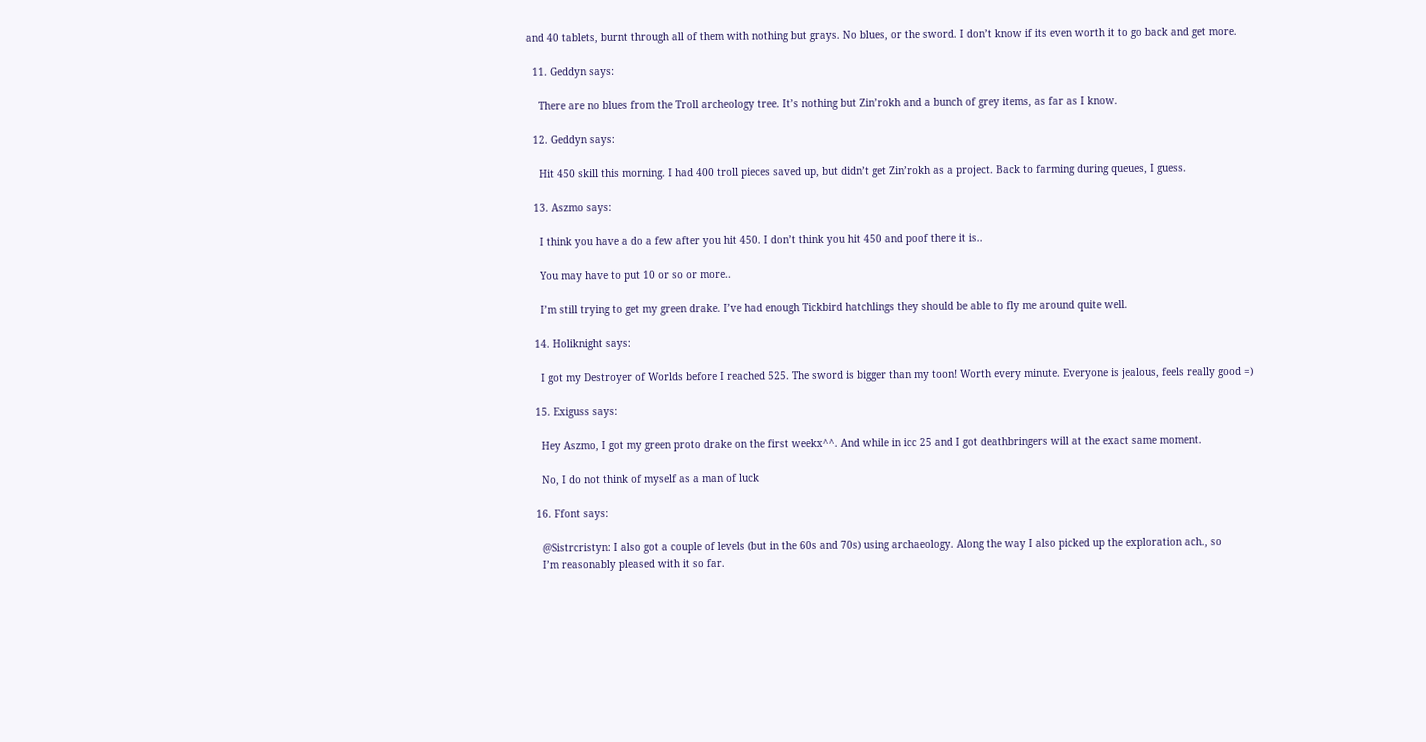and 40 tablets, burnt through all of them with nothing but grays. No blues, or the sword. I don’t know if its even worth it to go back and get more.

  11. Geddyn says:

    There are no blues from the Troll archeology tree. It’s nothing but Zin’rokh and a bunch of grey items, as far as I know.

  12. Geddyn says:

    Hit 450 skill this morning. I had 400 troll pieces saved up, but didn’t get Zin’rokh as a project. Back to farming during queues, I guess.

  13. Aszmo says:

    I think you have a do a few after you hit 450. I don’t think you hit 450 and poof there it is..

    You may have to put 10 or so or more..

    I’m still trying to get my green drake. I’ve had enough Tickbird hatchlings they should be able to fly me around quite well.

  14. Holiknight says:

    I got my Destroyer of Worlds before I reached 525. The sword is bigger than my toon! Worth every minute. Everyone is jealous, feels really good =)

  15. Exiguss says:

    Hey Aszmo, I got my green proto drake on the first weekx^^. And while in icc 25 and I got deathbringers will at the exact same moment.

    No, I do not think of myself as a man of luck

  16. Ffont says:

    @Sistrcristyn: I also got a couple of levels (but in the 60s and 70s) using archaeology. Along the way I also picked up the exploration ach., so
    I’m reasonably pleased with it so far.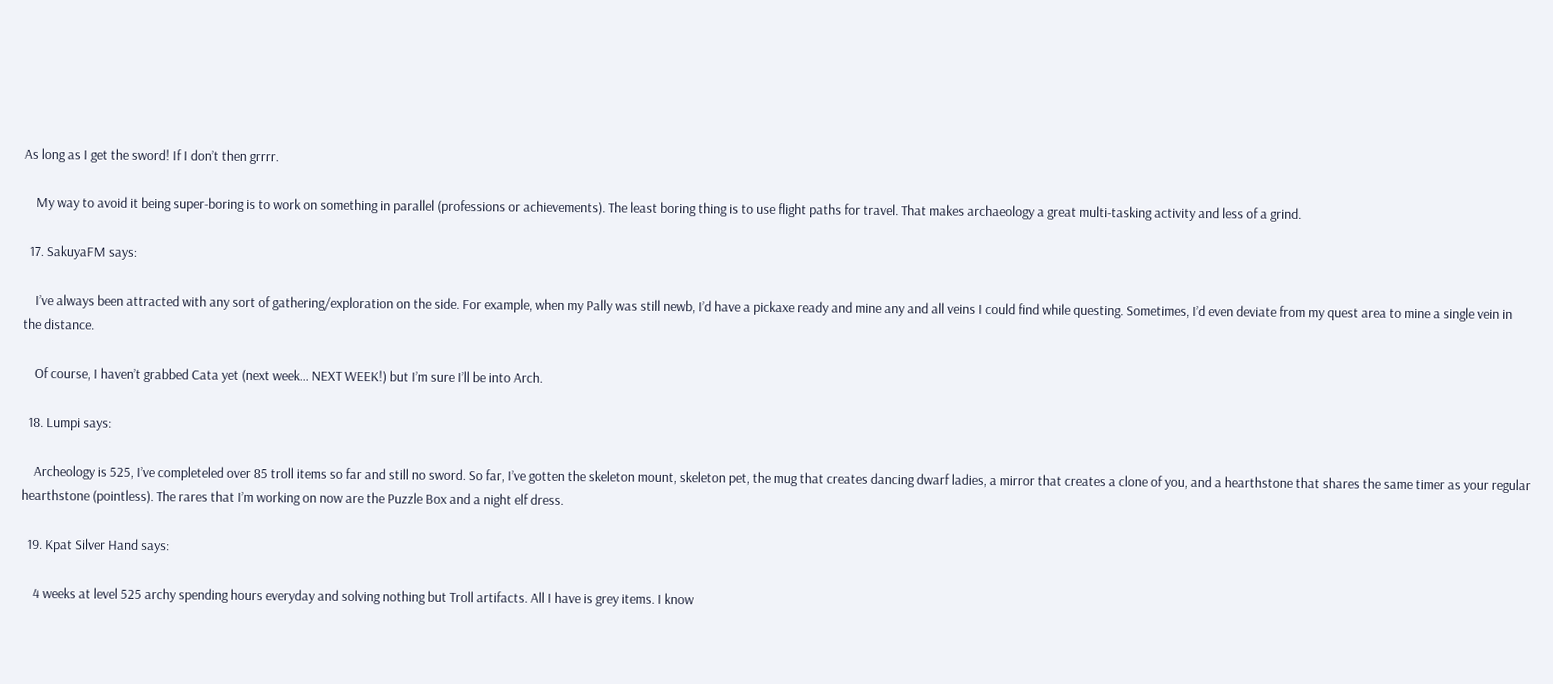As long as I get the sword! If I don’t then grrrr.

    My way to avoid it being super-boring is to work on something in parallel (professions or achievements). The least boring thing is to use flight paths for travel. That makes archaeology a great multi-tasking activity and less of a grind.

  17. SakuyaFM says:

    I’ve always been attracted with any sort of gathering/exploration on the side. For example, when my Pally was still newb, I’d have a pickaxe ready and mine any and all veins I could find while questing. Sometimes, I’d even deviate from my quest area to mine a single vein in the distance.

    Of course, I haven’t grabbed Cata yet (next week… NEXT WEEK!) but I’m sure I’ll be into Arch.

  18. Lumpi says:

    Archeology is 525, I’ve completeled over 85 troll items so far and still no sword. So far, I’ve gotten the skeleton mount, skeleton pet, the mug that creates dancing dwarf ladies, a mirror that creates a clone of you, and a hearthstone that shares the same timer as your regular hearthstone (pointless). The rares that I’m working on now are the Puzzle Box and a night elf dress.

  19. Kpat Silver Hand says:

    4 weeks at level 525 archy spending hours everyday and solving nothing but Troll artifacts. All I have is grey items. I know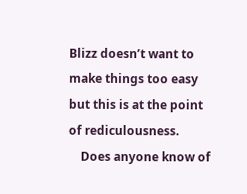Blizz doesn’t want to make things too easy but this is at the point of rediculousness.
    Does anyone know of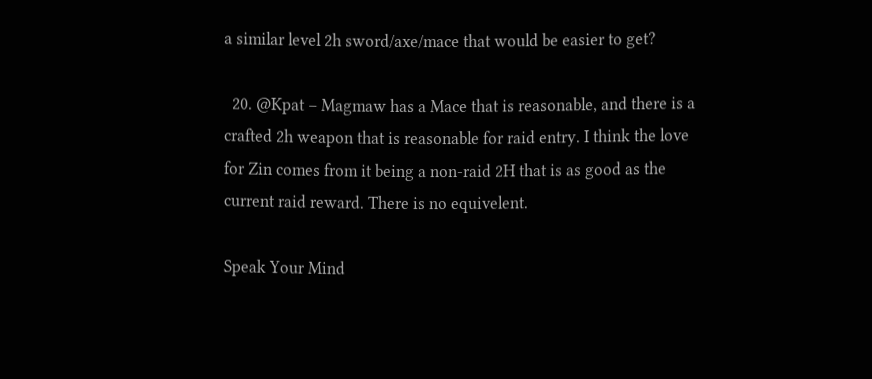a similar level 2h sword/axe/mace that would be easier to get?

  20. @Kpat – Magmaw has a Mace that is reasonable, and there is a crafted 2h weapon that is reasonable for raid entry. I think the love for Zin comes from it being a non-raid 2H that is as good as the current raid reward. There is no equivelent.

Speak Your Mind